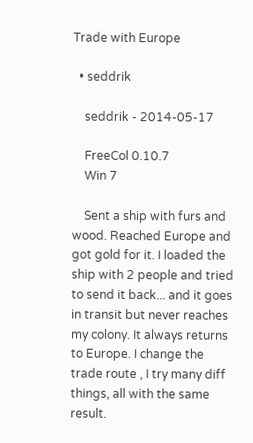Trade with Europe

  • seddrik

    seddrik - 2014-05-17

    FreeCol 0.10.7
    Win 7

    Sent a ship with furs and wood. Reached Europe and got gold for it. I loaded the ship with 2 people and tried to send it back... and it goes in transit but never reaches my colony. It always returns to Europe. I change the trade route , I try many diff things, all with the same result.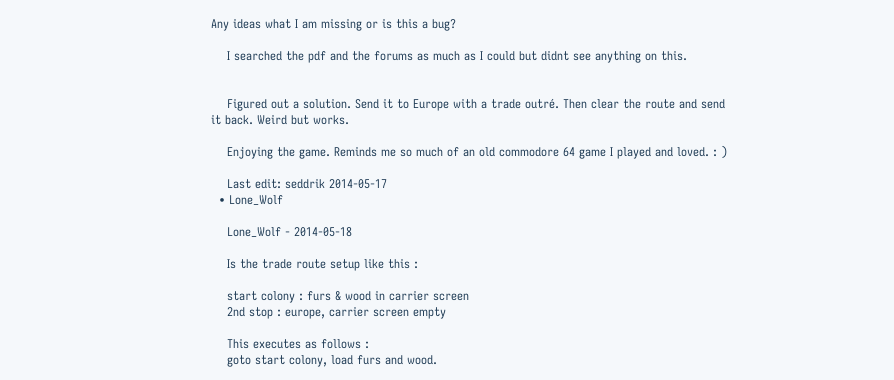Any ideas what I am missing or is this a bug?

    I searched the pdf and the forums as much as I could but didnt see anything on this.


    Figured out a solution. Send it to Europe with a trade outré. Then clear the route and send it back. Weird but works.

    Enjoying the game. Reminds me so much of an old commodore 64 game I played and loved. : )

    Last edit: seddrik 2014-05-17
  • Lone_Wolf

    Lone_Wolf - 2014-05-18

    Is the trade route setup like this :

    start colony : furs & wood in carrier screen
    2nd stop : europe, carrier screen empty

    This executes as follows :
    goto start colony, load furs and wood.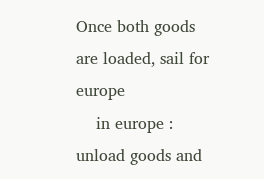Once both goods are loaded, sail for europe
    in europe : unload goods and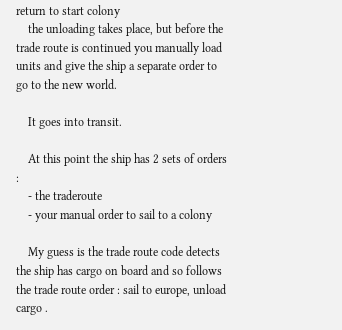return to start colony
    the unloading takes place, but before the trade route is continued you manually load units and give the ship a separate order to go to the new world.

    It goes into transit.

    At this point the ship has 2 sets of orders :
    - the traderoute
    - your manual order to sail to a colony

    My guess is the trade route code detects the ship has cargo on board and so follows the trade route order : sail to europe, unload cargo .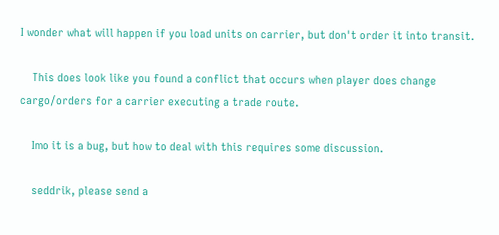I wonder what will happen if you load units on carrier, but don't order it into transit.

    This does look like you found a conflict that occurs when player does change cargo/orders for a carrier executing a trade route.

    Imo it is a bug, but how to deal with this requires some discussion.

    seddrik, please send a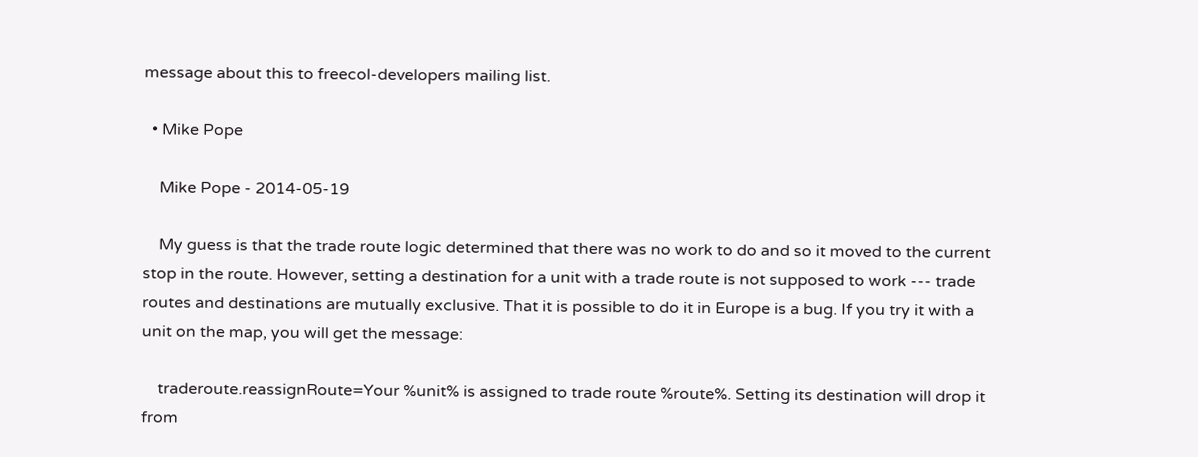message about this to freecol-developers mailing list.

  • Mike Pope

    Mike Pope - 2014-05-19

    My guess is that the trade route logic determined that there was no work to do and so it moved to the current stop in the route. However, setting a destination for a unit with a trade route is not supposed to work --- trade routes and destinations are mutually exclusive. That it is possible to do it in Europe is a bug. If you try it with a unit on the map, you will get the message:

    traderoute.reassignRoute=Your %unit% is assigned to trade route %route%. Setting its destination will drop it from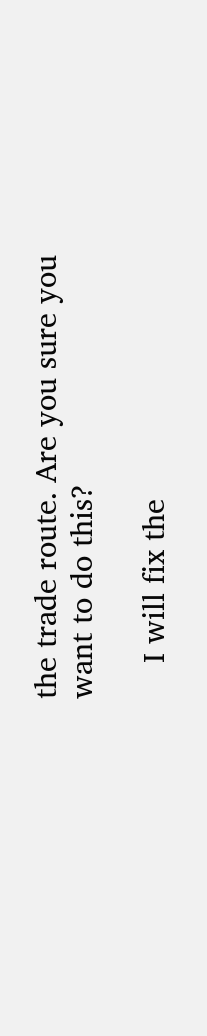the trade route. Are you sure you want to do this?

    I will fix the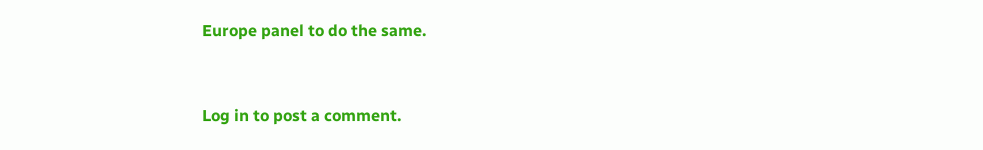Europe panel to do the same.


Log in to post a comment.